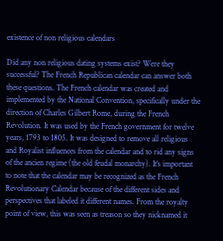existence of non religious calendars

Did any non religious dating systems exist? Were they successful? The French Republican calendar can answer both these questions. The French calendar was created and implemented by the National Convention, specifically under the direction of Charles Gilbert Rome, during the French Revolution. It was used by the French government for twelve years, 1793 to 1805. It was designed to remove all religious and Royalist influences from the calendar and to rid any signs of the ancien regime (the old feudal monarchy). It’s important to note that the calendar may be recognized as the French Revolutionary Calendar because of the different sides and perspectives that labeled it different names. From the royalty point of view, this was seen as treason so they nicknamed it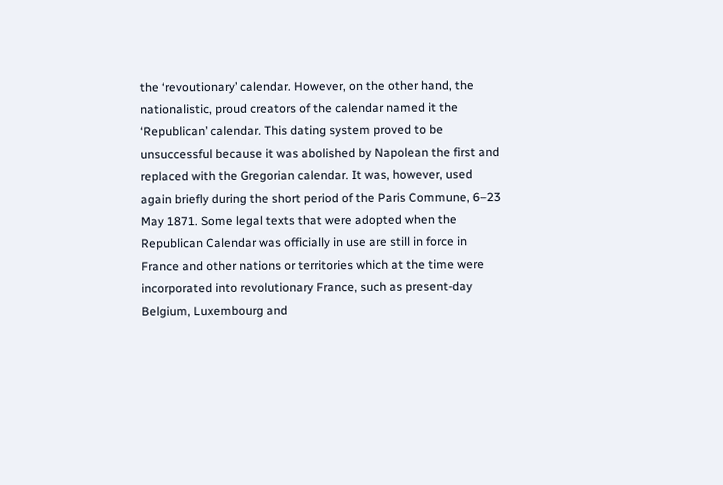the ‘revoutionary’ calendar. However, on the other hand, the nationalistic, proud creators of the calendar named it the ‘Republican’ calendar. This dating system proved to be unsuccessful because it was abolished by Napolean the first and replaced with the Gregorian calendar. It was, however, used again briefly during the short period of the Paris Commune, 6–23 May 1871. Some legal texts that were adopted when the Republican Calendar was officially in use are still in force in France and other nations or territories which at the time were incorporated into revolutionary France, such as present-day Belgium, Luxembourg and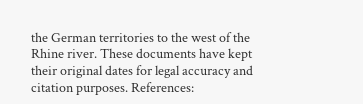the German territories to the west of the Rhine river. These documents have kept their original dates for legal accuracy and citation purposes. References: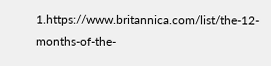1.https://www.britannica.com/list/the-12-months-of-the-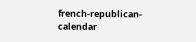french-republican-calendar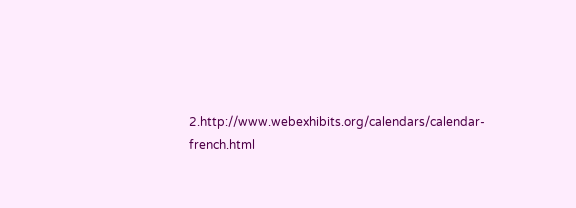2.http://www.webexhibits.org/calendars/calendar-french.html